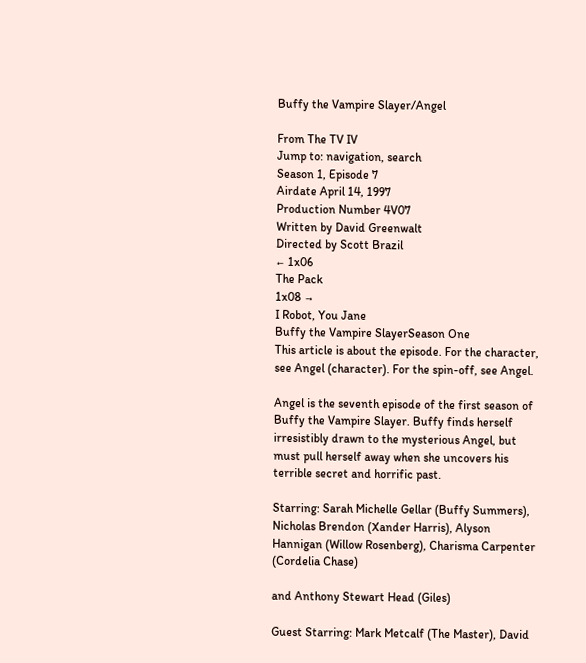Buffy the Vampire Slayer/Angel

From The TV IV
Jump to: navigation, search
Season 1, Episode 7
Airdate April 14, 1997
Production Number 4V07
Written by David Greenwalt
Directed by Scott Brazil
← 1x06
The Pack
1x08 →
I Robot, You Jane
Buffy the Vampire SlayerSeason One
This article is about the episode. For the character, see Angel (character). For the spin-off, see Angel.

Angel is the seventh episode of the first season of Buffy the Vampire Slayer. Buffy finds herself irresistibly drawn to the mysterious Angel, but must pull herself away when she uncovers his terrible secret and horrific past.

Starring: Sarah Michelle Gellar (Buffy Summers), Nicholas Brendon (Xander Harris), Alyson Hannigan (Willow Rosenberg), Charisma Carpenter (Cordelia Chase)

and Anthony Stewart Head (Giles)

Guest Starring: Mark Metcalf (The Master), David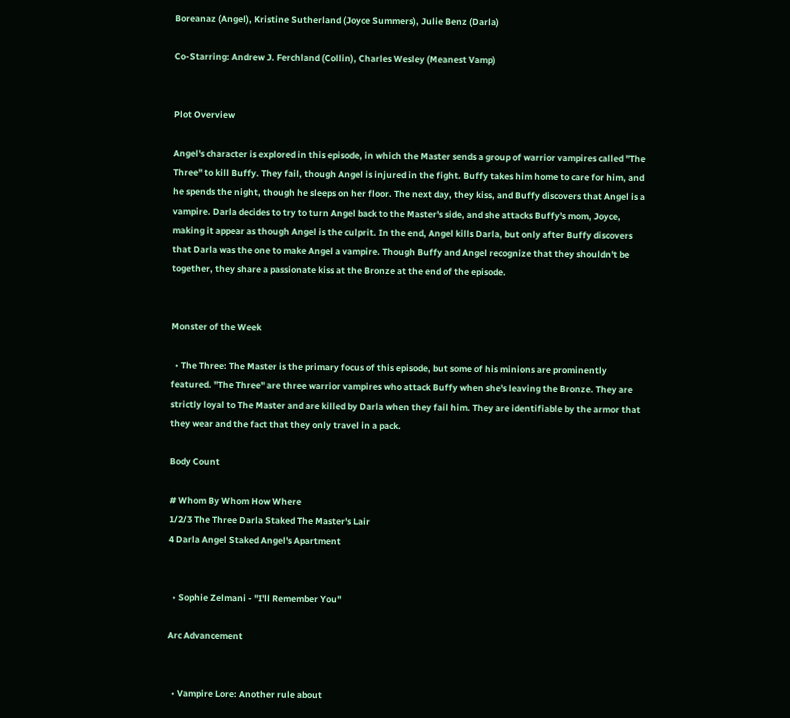Boreanaz (Angel), Kristine Sutherland (Joyce Summers), Julie Benz (Darla)

Co-Starring: Andrew J. Ferchland (Collin), Charles Wesley (Meanest Vamp)


Plot Overview

Angel's character is explored in this episode, in which the Master sends a group of warrior vampires called "The Three" to kill Buffy. They fail, though Angel is injured in the fight. Buffy takes him home to care for him, and he spends the night, though he sleeps on her floor. The next day, they kiss, and Buffy discovers that Angel is a vampire. Darla decides to try to turn Angel back to the Master's side, and she attacks Buffy's mom, Joyce, making it appear as though Angel is the culprit. In the end, Angel kills Darla, but only after Buffy discovers that Darla was the one to make Angel a vampire. Though Buffy and Angel recognize that they shouldn't be together, they share a passionate kiss at the Bronze at the end of the episode.


Monster of the Week

  • The Three: The Master is the primary focus of this episode, but some of his minions are prominently featured. "The Three" are three warrior vampires who attack Buffy when she's leaving the Bronze. They are strictly loyal to The Master and are killed by Darla when they fail him. They are identifiable by the armor that they wear and the fact that they only travel in a pack.

Body Count

# Whom By Whom How Where
1/2/3 The Three Darla Staked The Master's Lair
4 Darla Angel Staked Angel's Apartment


  • Sophie Zelmani - "I'll Remember You"

Arc Advancement


  • Vampire Lore: Another rule about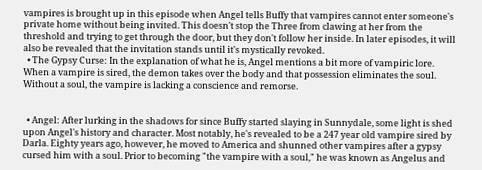vampires is brought up in this episode when Angel tells Buffy that vampires cannot enter someone's private home without being invited. This doesn't stop the Three from clawing at her from the threshold and trying to get through the door, but they don't follow her inside. In later episodes, it will also be revealed that the invitation stands until it's mystically revoked.
  • The Gypsy Curse: In the explanation of what he is, Angel mentions a bit more of vampiric lore. When a vampire is sired, the demon takes over the body and that possession eliminates the soul. Without a soul, the vampire is lacking a conscience and remorse.


  • Angel: After lurking in the shadows for since Buffy started slaying in Sunnydale, some light is shed upon Angel's history and character. Most notably, he's revealed to be a 247 year old vampire sired by Darla. Eighty years ago, however, he moved to America and shunned other vampires after a gypsy cursed him with a soul. Prior to becoming "the vampire with a soul," he was known as Angelus and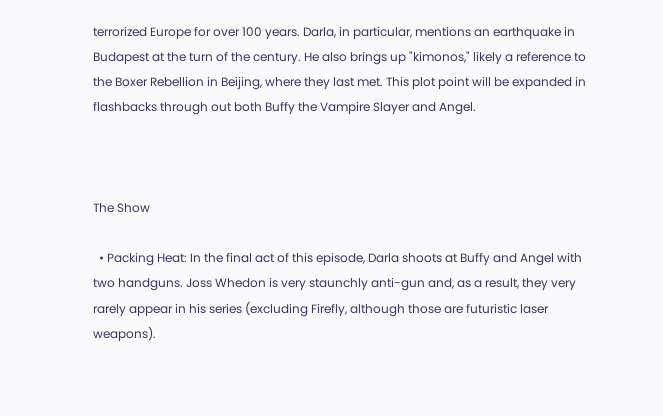terrorized Europe for over 100 years. Darla, in particular, mentions an earthquake in Budapest at the turn of the century. He also brings up "kimonos," likely a reference to the Boxer Rebellion in Beijing, where they last met. This plot point will be expanded in flashbacks through out both Buffy the Vampire Slayer and Angel.



The Show

  • Packing Heat: In the final act of this episode, Darla shoots at Buffy and Angel with two handguns. Joss Whedon is very staunchly anti-gun and, as a result, they very rarely appear in his series (excluding Firefly, although those are futuristic laser weapons).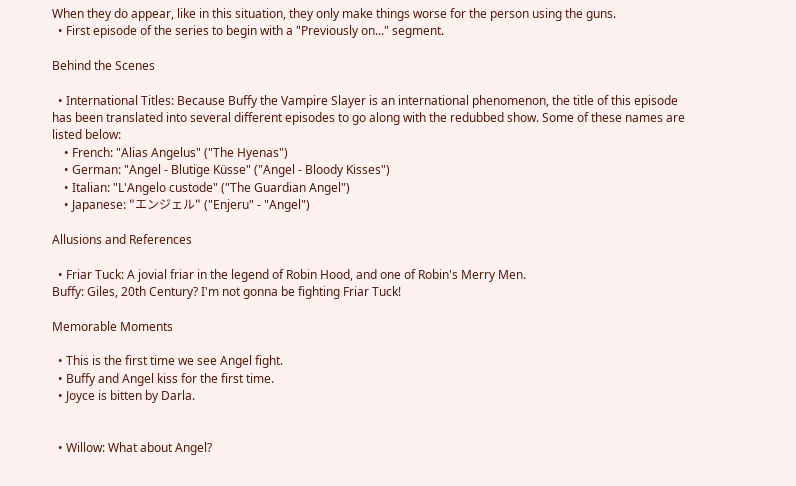When they do appear, like in this situation, they only make things worse for the person using the guns.
  • First episode of the series to begin with a "Previously on..." segment.

Behind the Scenes

  • International Titles: Because Buffy the Vampire Slayer is an international phenomenon, the title of this episode has been translated into several different episodes to go along with the redubbed show. Some of these names are listed below:
    • French: "Alias Angelus" ("The Hyenas")
    • German: "Angel - Blutige Küsse" ("Angel - Bloody Kisses")
    • Italian: "L'Angelo custode" ("The Guardian Angel")
    • Japanese: "エンジェル" ("Enjeru" - "Angel")

Allusions and References

  • Friar Tuck: A jovial friar in the legend of Robin Hood, and one of Robin's Merry Men.
Buffy: Giles, 20th Century? I'm not gonna be fighting Friar Tuck!

Memorable Moments

  • This is the first time we see Angel fight.
  • Buffy and Angel kiss for the first time.
  • Joyce is bitten by Darla.


  • Willow: What about Angel?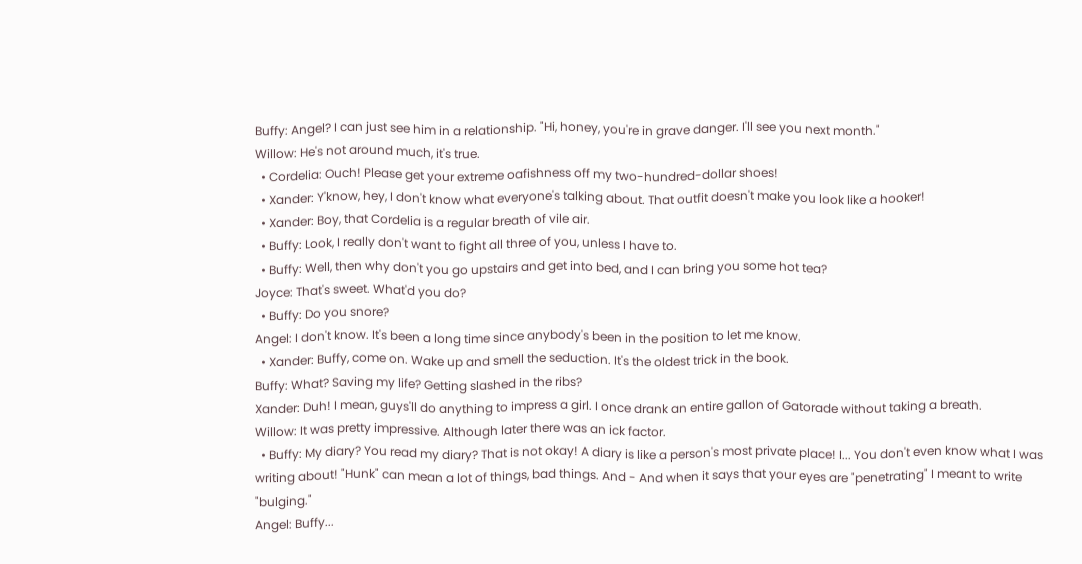Buffy: Angel? I can just see him in a relationship. "Hi, honey, you're in grave danger. I'll see you next month."
Willow: He's not around much, it's true.
  • Cordelia: Ouch! Please get your extreme oafishness off my two-hundred-dollar shoes!
  • Xander: Y'know, hey, I don't know what everyone's talking about. That outfit doesn't make you look like a hooker!
  • Xander: Boy, that Cordelia is a regular breath of vile air.
  • Buffy: Look, I really don't want to fight all three of you, unless I have to.
  • Buffy: Well, then why don't you go upstairs and get into bed, and I can bring you some hot tea?
Joyce: That's sweet. What'd you do?
  • Buffy: Do you snore?
Angel: I don't know. It's been a long time since anybody's been in the position to let me know.
  • Xander: Buffy, come on. Wake up and smell the seduction. It's the oldest trick in the book.
Buffy: What? Saving my life? Getting slashed in the ribs?
Xander: Duh! I mean, guys'll do anything to impress a girl. I once drank an entire gallon of Gatorade without taking a breath.
Willow: It was pretty impressive. Although later there was an ick factor.
  • Buffy: My diary? You read my diary? That is not okay! A diary is like a person's most private place! I... You don't even know what I was writing about! "Hunk" can mean a lot of things, bad things. And - And when it says that your eyes are "penetrating" I meant to write "bulging."
Angel: Buffy...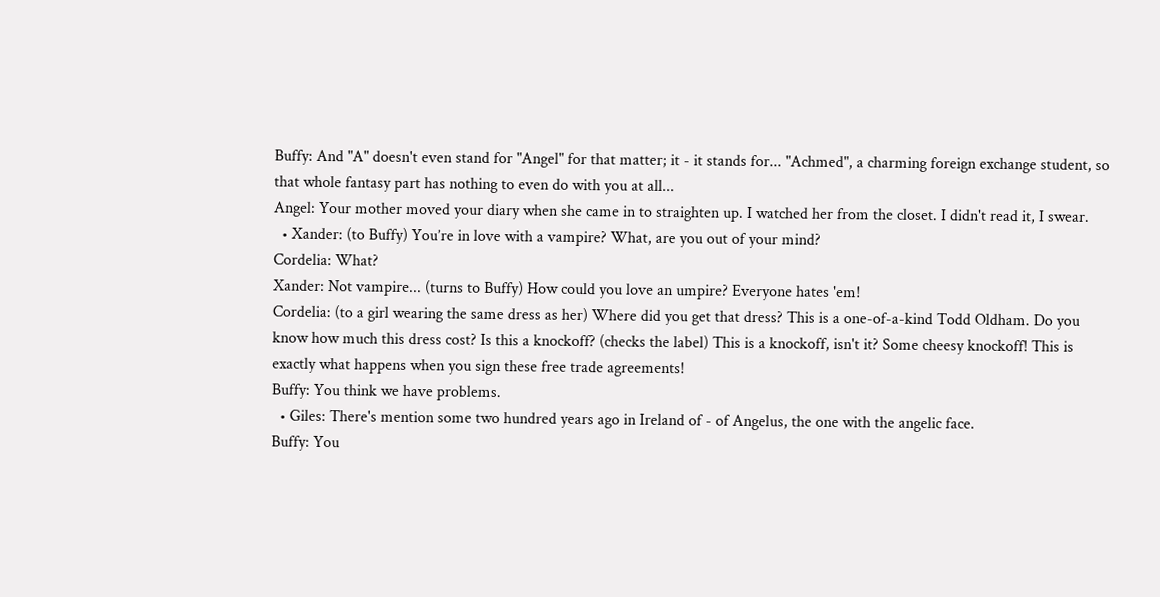Buffy: And "A" doesn't even stand for "Angel" for that matter; it - it stands for... "Achmed", a charming foreign exchange student, so that whole fantasy part has nothing to even do with you at all...
Angel: Your mother moved your diary when she came in to straighten up. I watched her from the closet. I didn't read it, I swear.
  • Xander: (to Buffy) You’re in love with a vampire? What, are you out of your mind?
Cordelia: What?
Xander: Not vampire... (turns to Buffy) How could you love an umpire? Everyone hates 'em!
Cordelia: (to a girl wearing the same dress as her) Where did you get that dress? This is a one-of-a-kind Todd Oldham. Do you know how much this dress cost? Is this a knockoff? (checks the label) This is a knockoff, isn't it? Some cheesy knockoff! This is exactly what happens when you sign these free trade agreements!
Buffy: You think we have problems.
  • Giles: There's mention some two hundred years ago in Ireland of - of Angelus, the one with the angelic face.
Buffy: You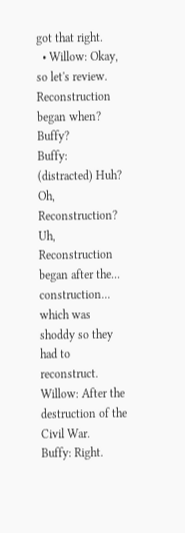got that right.
  • Willow: Okay, so let's review. Reconstruction began when? Buffy?
Buffy: (distracted) Huh? Oh, Reconstruction? Uh, Reconstruction began after the... construction... which was shoddy so they had to reconstruct.
Willow: After the destruction of the Civil War.
Buffy: Right.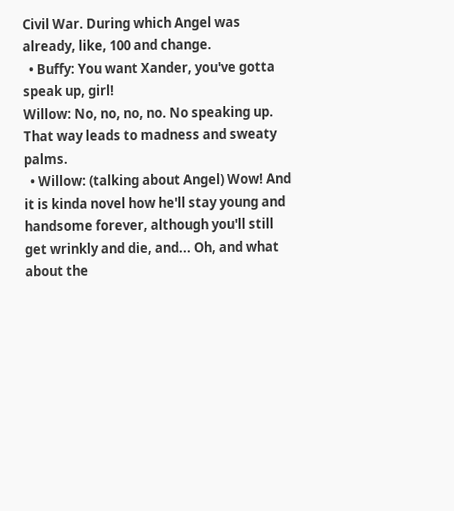Civil War. During which Angel was already, like, 100 and change.
  • Buffy: You want Xander, you've gotta speak up, girl!
Willow: No, no, no, no. No speaking up. That way leads to madness and sweaty palms.
  • Willow: (talking about Angel) Wow! And it is kinda novel how he'll stay young and handsome forever, although you'll still get wrinkly and die, and... Oh, and what about the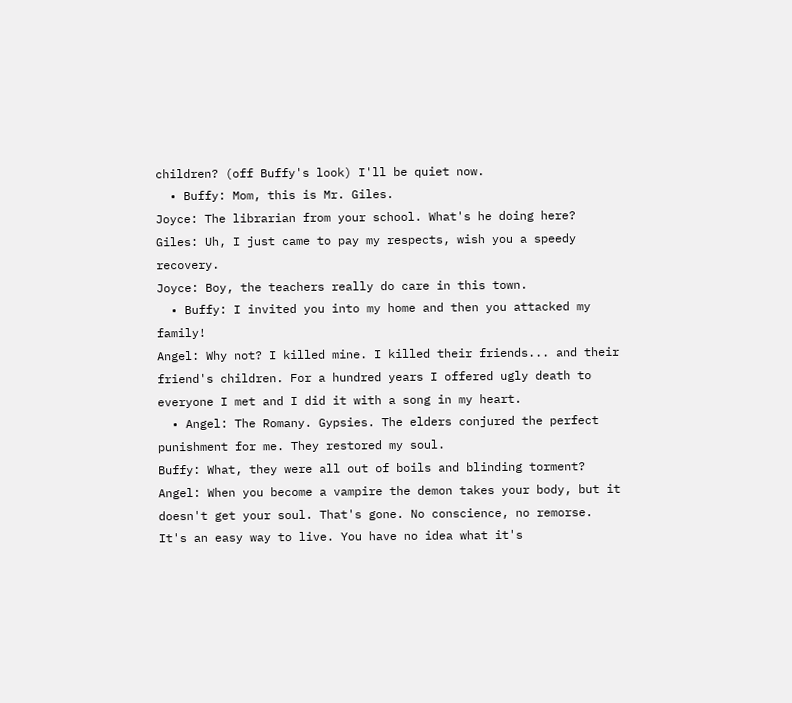children? (off Buffy's look) I'll be quiet now.
  • Buffy: Mom, this is Mr. Giles.
Joyce: The librarian from your school. What's he doing here?
Giles: Uh, I just came to pay my respects, wish you a speedy recovery.
Joyce: Boy, the teachers really do care in this town.
  • Buffy: I invited you into my home and then you attacked my family!
Angel: Why not? I killed mine. I killed their friends... and their friend's children. For a hundred years I offered ugly death to everyone I met and I did it with a song in my heart.
  • Angel: The Romany. Gypsies. The elders conjured the perfect punishment for me. They restored my soul.
Buffy: What, they were all out of boils and blinding torment?
Angel: When you become a vampire the demon takes your body, but it doesn't get your soul. That's gone. No conscience, no remorse. It's an easy way to live. You have no idea what it's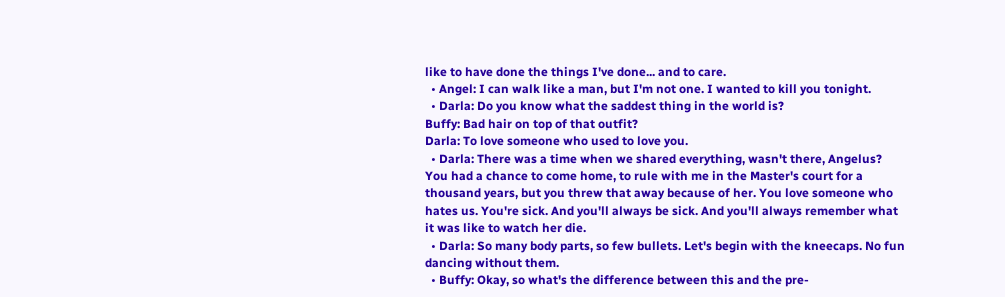like to have done the things I've done... and to care.
  • Angel: I can walk like a man, but I'm not one. I wanted to kill you tonight.
  • Darla: Do you know what the saddest thing in the world is?
Buffy: Bad hair on top of that outfit?
Darla: To love someone who used to love you.
  • Darla: There was a time when we shared everything, wasn't there, Angelus? You had a chance to come home, to rule with me in the Master's court for a thousand years, but you threw that away because of her. You love someone who hates us. You're sick. And you'll always be sick. And you'll always remember what it was like to watch her die.
  • Darla: So many body parts, so few bullets. Let's begin with the kneecaps. No fun dancing without them.
  • Buffy: Okay, so what's the difference between this and the pre-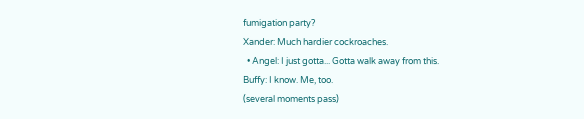fumigation party?
Xander: Much hardier cockroaches.
  • Angel: I just gotta... Gotta walk away from this.
Buffy: I know. Me, too.
(several moments pass)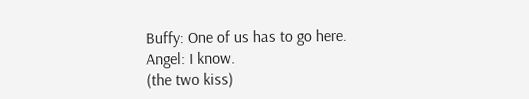Buffy: One of us has to go here.
Angel: I know.
(the two kiss)